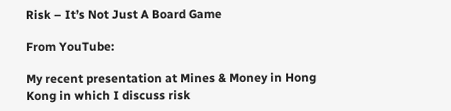Risk – It’s Not Just A Board Game

From YouTube:

My recent presentation at Mines & Money in Hong Kong in which I discuss risk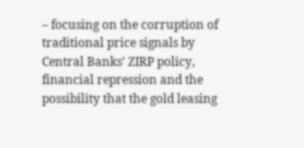– focusing on the corruption of traditional price signals by Central Banks’ ZIRP policy, financial repression and the possibility that the gold leasing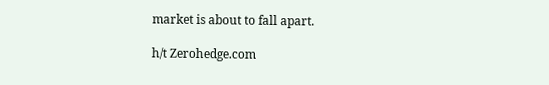market is about to fall apart.

h/t Zerohedge.com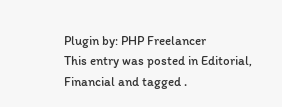Plugin by: PHP Freelancer
This entry was posted in Editorial, Financial and tagged .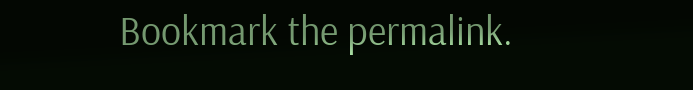Bookmark the permalink.